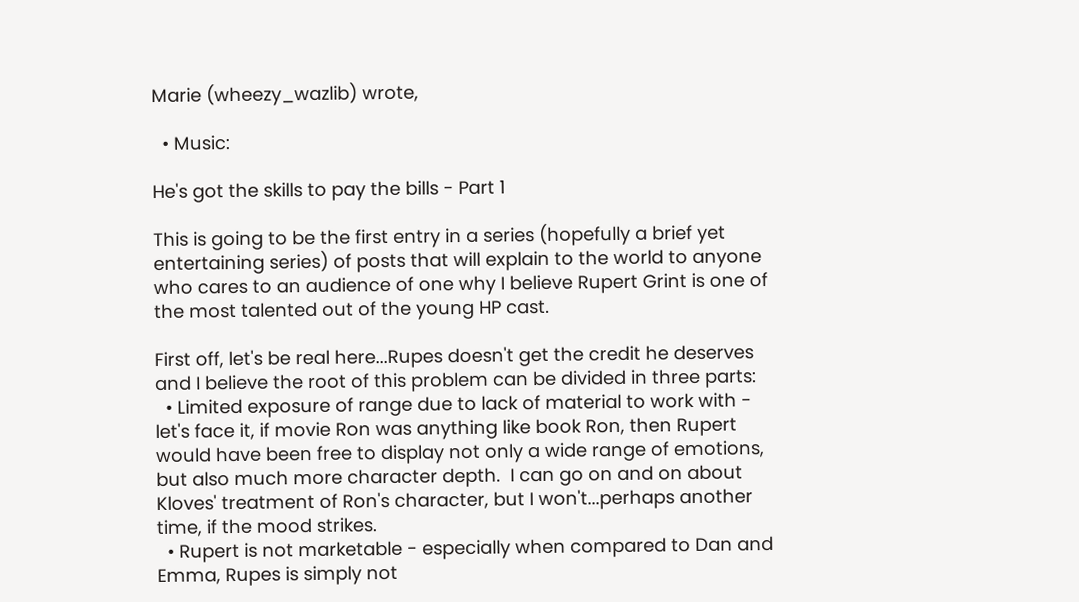Marie (wheezy_wazlib) wrote,

  • Music:

He's got the skills to pay the bills - Part 1

This is going to be the first entry in a series (hopefully a brief yet entertaining series) of posts that will explain to the world to anyone who cares to an audience of one why I believe Rupert Grint is one of the most talented out of the young HP cast.

First off, let's be real here...Rupes doesn't get the credit he deserves and I believe the root of this problem can be divided in three parts:
  • Limited exposure of range due to lack of material to work with - let's face it, if movie Ron was anything like book Ron, then Rupert would have been free to display not only a wide range of emotions, but also much more character depth.  I can go on and on about Kloves' treatment of Ron's character, but I won't...perhaps another time, if the mood strikes.
  • Rupert is not marketable - especially when compared to Dan and Emma, Rupes is simply not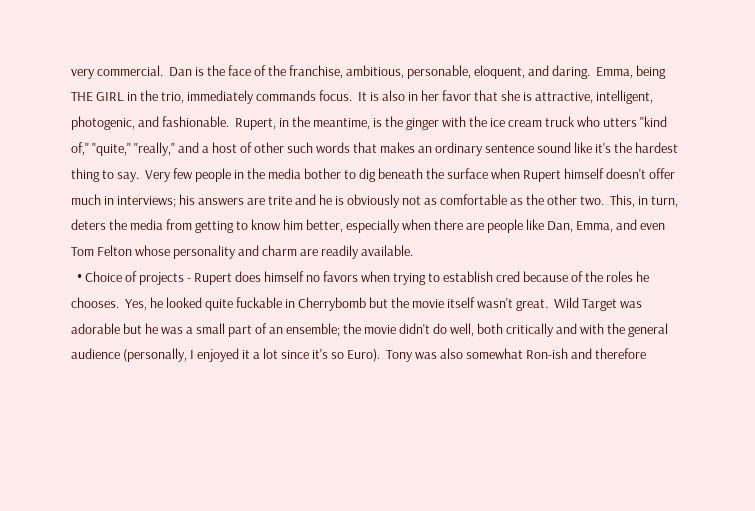very commercial.  Dan is the face of the franchise, ambitious, personable, eloquent, and daring.  Emma, being THE GIRL in the trio, immediately commands focus.  It is also in her favor that she is attractive, intelligent, photogenic, and fashionable.  Rupert, in the meantime, is the ginger with the ice cream truck who utters "kind of," "quite," "really," and a host of other such words that makes an ordinary sentence sound like it's the hardest thing to say.  Very few people in the media bother to dig beneath the surface when Rupert himself doesn't offer much in interviews; his answers are trite and he is obviously not as comfortable as the other two.  This, in turn, deters the media from getting to know him better, especially when there are people like Dan, Emma, and even Tom Felton whose personality and charm are readily available.
  • Choice of projects - Rupert does himself no favors when trying to establish cred because of the roles he chooses.  Yes, he looked quite fuckable in Cherrybomb but the movie itself wasn't great.  Wild Target was adorable but he was a small part of an ensemble; the movie didn't do well, both critically and with the general audience (personally, I enjoyed it a lot since it's so Euro).  Tony was also somewhat Ron-ish and therefore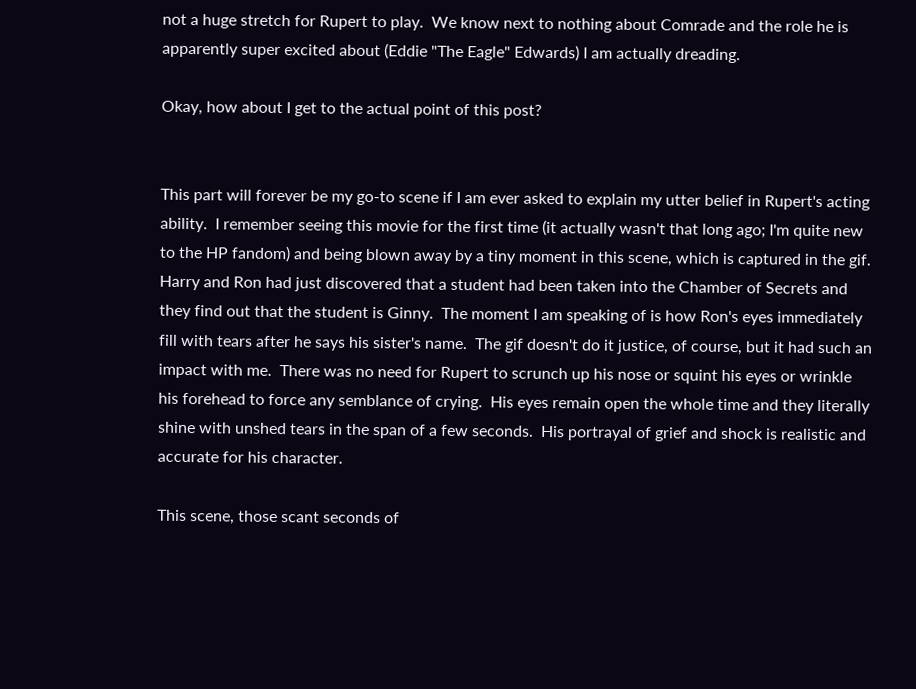not a huge stretch for Rupert to play.  We know next to nothing about Comrade and the role he is apparently super excited about (Eddie "The Eagle" Edwards) I am actually dreading.

Okay, how about I get to the actual point of this post?


This part will forever be my go-to scene if I am ever asked to explain my utter belief in Rupert's acting ability.  I remember seeing this movie for the first time (it actually wasn't that long ago; I'm quite new to the HP fandom) and being blown away by a tiny moment in this scene, which is captured in the gif.  Harry and Ron had just discovered that a student had been taken into the Chamber of Secrets and they find out that the student is Ginny.  The moment I am speaking of is how Ron's eyes immediately fill with tears after he says his sister's name.  The gif doesn't do it justice, of course, but it had such an impact with me.  There was no need for Rupert to scrunch up his nose or squint his eyes or wrinkle his forehead to force any semblance of crying.  His eyes remain open the whole time and they literally shine with unshed tears in the span of a few seconds.  His portrayal of grief and shock is realistic and accurate for his character.

This scene, those scant seconds of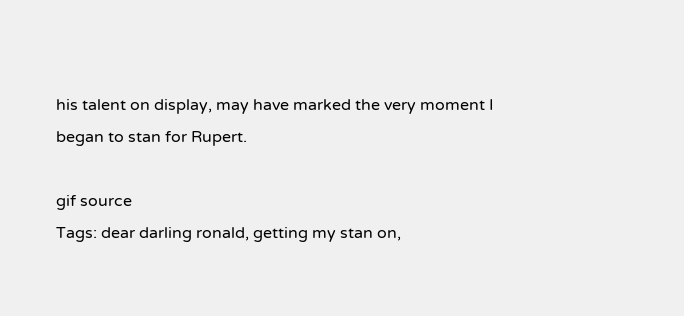his talent on display, may have marked the very moment I began to stan for Rupert.

gif source
Tags: dear darling ronald, getting my stan on,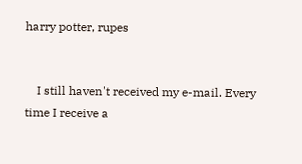harry potter, rupes


    I still haven't received my e-mail. Every time I receive a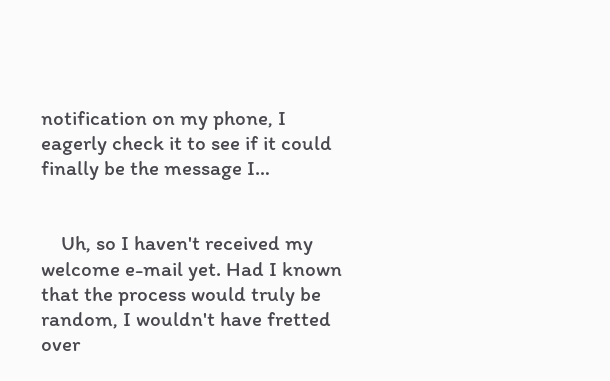notification on my phone, I eagerly check it to see if it could finally be the message I…


    Uh, so I haven't received my welcome e-mail yet. Had I known that the process would truly be random, I wouldn't have fretted over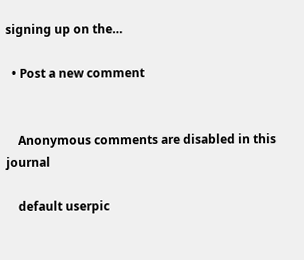signing up on the…

  • Post a new comment


    Anonymous comments are disabled in this journal

    default userpic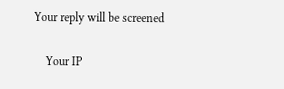Your reply will be screened

    Your IP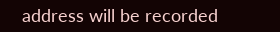address will be recorded